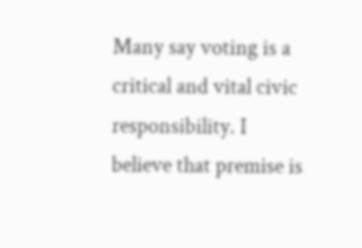Many say voting is a critical and vital civic responsibility. I believe that premise is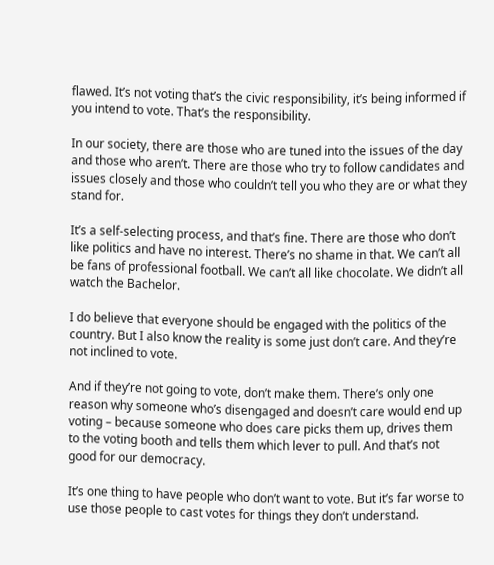flawed. It’s not voting that’s the civic responsibility, it’s being informed if you intend to vote. That’s the responsibility.

In our society, there are those who are tuned into the issues of the day and those who aren’t. There are those who try to follow candidates and issues closely and those who couldn’t tell you who they are or what they stand for.

It’s a self-selecting process, and that’s fine. There are those who don’t like politics and have no interest. There’s no shame in that. We can’t all be fans of professional football. We can’t all like chocolate. We didn’t all watch the Bachelor.

I do believe that everyone should be engaged with the politics of the country. But I also know the reality is some just don’t care. And they’re not inclined to vote.

And if they’re not going to vote, don’t make them. There’s only one reason why someone who’s disengaged and doesn’t care would end up voting – because someone who does care picks them up, drives them to the voting booth and tells them which lever to pull. And that’s not good for our democracy.

It’s one thing to have people who don’t want to vote. But it’s far worse to use those people to cast votes for things they don’t understand.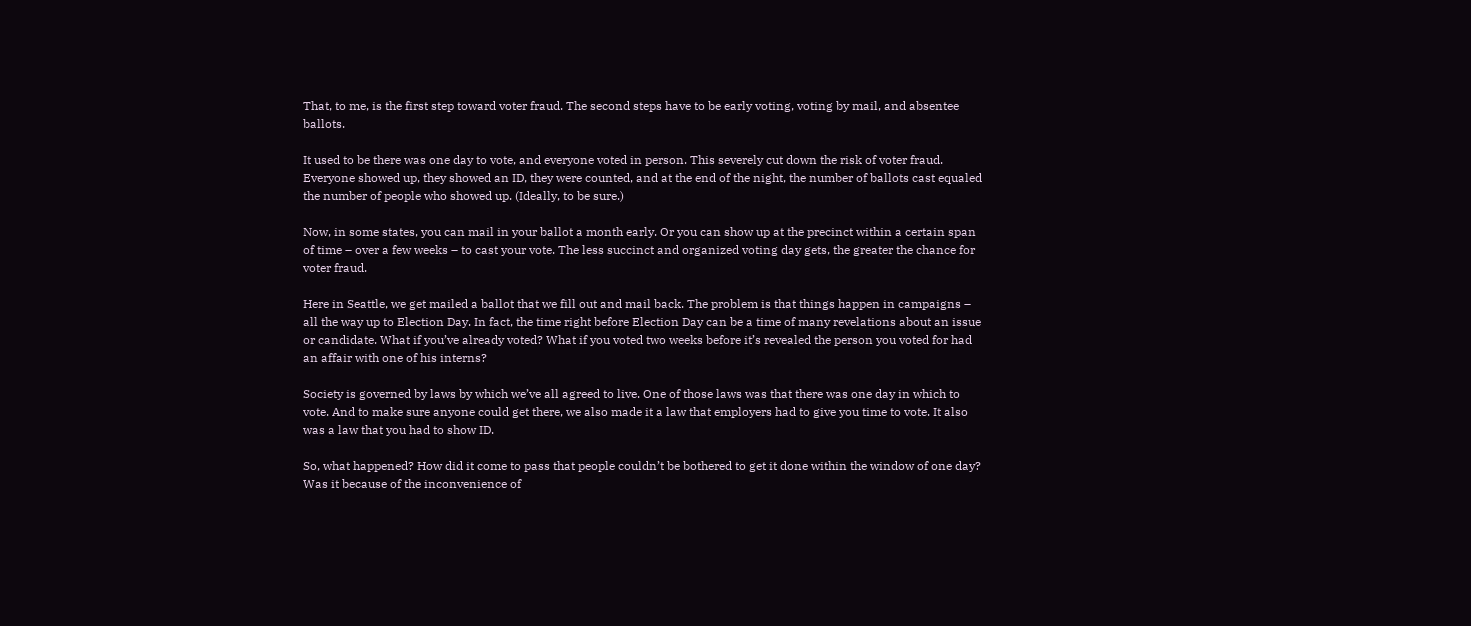That, to me, is the first step toward voter fraud. The second steps have to be early voting, voting by mail, and absentee ballots.

It used to be there was one day to vote, and everyone voted in person. This severely cut down the risk of voter fraud. Everyone showed up, they showed an ID, they were counted, and at the end of the night, the number of ballots cast equaled the number of people who showed up. (Ideally, to be sure.)

Now, in some states, you can mail in your ballot a month early. Or you can show up at the precinct within a certain span of time – over a few weeks – to cast your vote. The less succinct and organized voting day gets, the greater the chance for voter fraud.

Here in Seattle, we get mailed a ballot that we fill out and mail back. The problem is that things happen in campaigns – all the way up to Election Day. In fact, the time right before Election Day can be a time of many revelations about an issue or candidate. What if you’ve already voted? What if you voted two weeks before it’s revealed the person you voted for had an affair with one of his interns?

Society is governed by laws by which we’ve all agreed to live. One of those laws was that there was one day in which to vote. And to make sure anyone could get there, we also made it a law that employers had to give you time to vote. It also was a law that you had to show ID.

So, what happened? How did it come to pass that people couldn’t be bothered to get it done within the window of one day? Was it because of the inconvenience of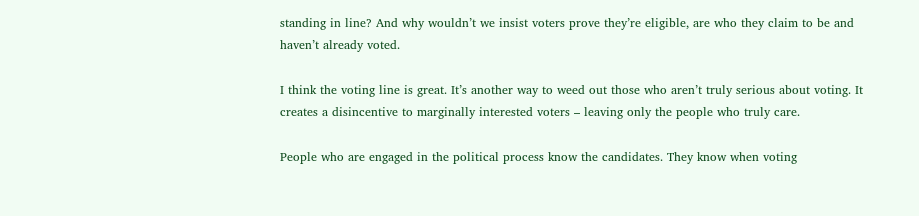standing in line? And why wouldn’t we insist voters prove they’re eligible, are who they claim to be and haven’t already voted.

I think the voting line is great. It’s another way to weed out those who aren’t truly serious about voting. It creates a disincentive to marginally interested voters – leaving only the people who truly care.

People who are engaged in the political process know the candidates. They know when voting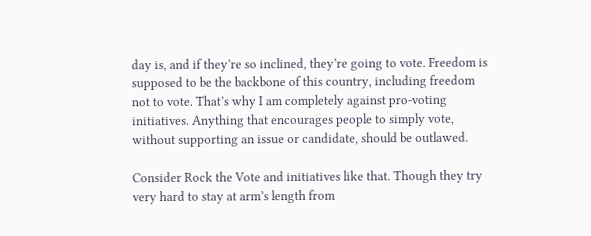day is, and if they’re so inclined, they’re going to vote. Freedom is supposed to be the backbone of this country, including freedom not to vote. That’s why I am completely against pro-voting initiatives. Anything that encourages people to simply vote, without supporting an issue or candidate, should be outlawed.

Consider Rock the Vote and initiatives like that. Though they try very hard to stay at arm’s length from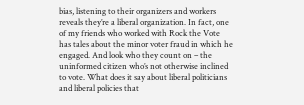bias, listening to their organizers and workers reveals they’re a liberal organization. In fact, one of my friends who worked with Rock the Vote has tales about the minor voter fraud in which he engaged. And look who they count on – the uninformed citizen who’s not otherwise inclined to vote. What does it say about liberal politicians and liberal policies that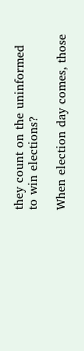they count on the uninformed to win elections?

When election day comes, those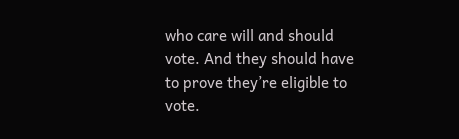who care will and should vote. And they should have to prove they’re eligible to vote.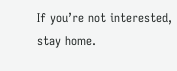If you’re not interested, stay home.